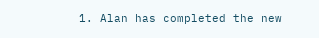1. Alan has completed the new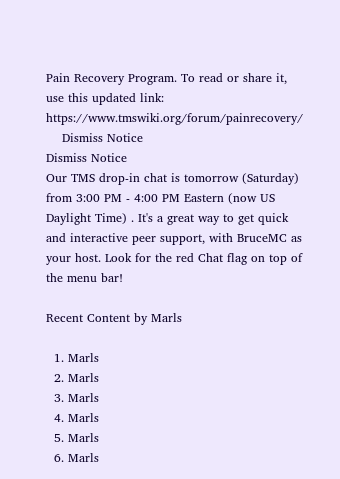Pain Recovery Program. To read or share it, use this updated link: https://www.tmswiki.org/forum/painrecovery/
    Dismiss Notice
Dismiss Notice
Our TMS drop-in chat is tomorrow (Saturday) from 3:00 PM - 4:00 PM Eastern (now US Daylight Time) . It's a great way to get quick and interactive peer support, with BruceMC as your host. Look for the red Chat flag on top of the menu bar!

Recent Content by Marls

  1. Marls
  2. Marls
  3. Marls
  4. Marls
  5. Marls
  6. Marls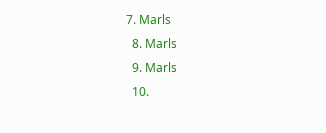7. Marls
  8. Marls
  9. Marls
  10.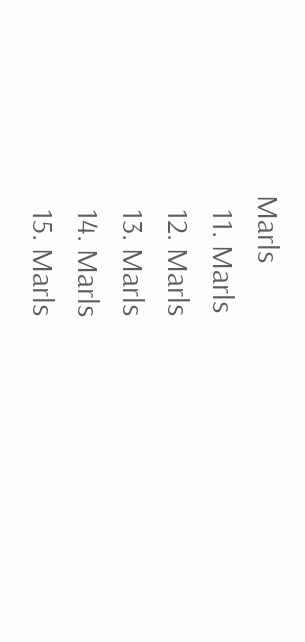Marls
  11. Marls
  12. Marls
  13. Marls
  14. Marls
  15. Marls